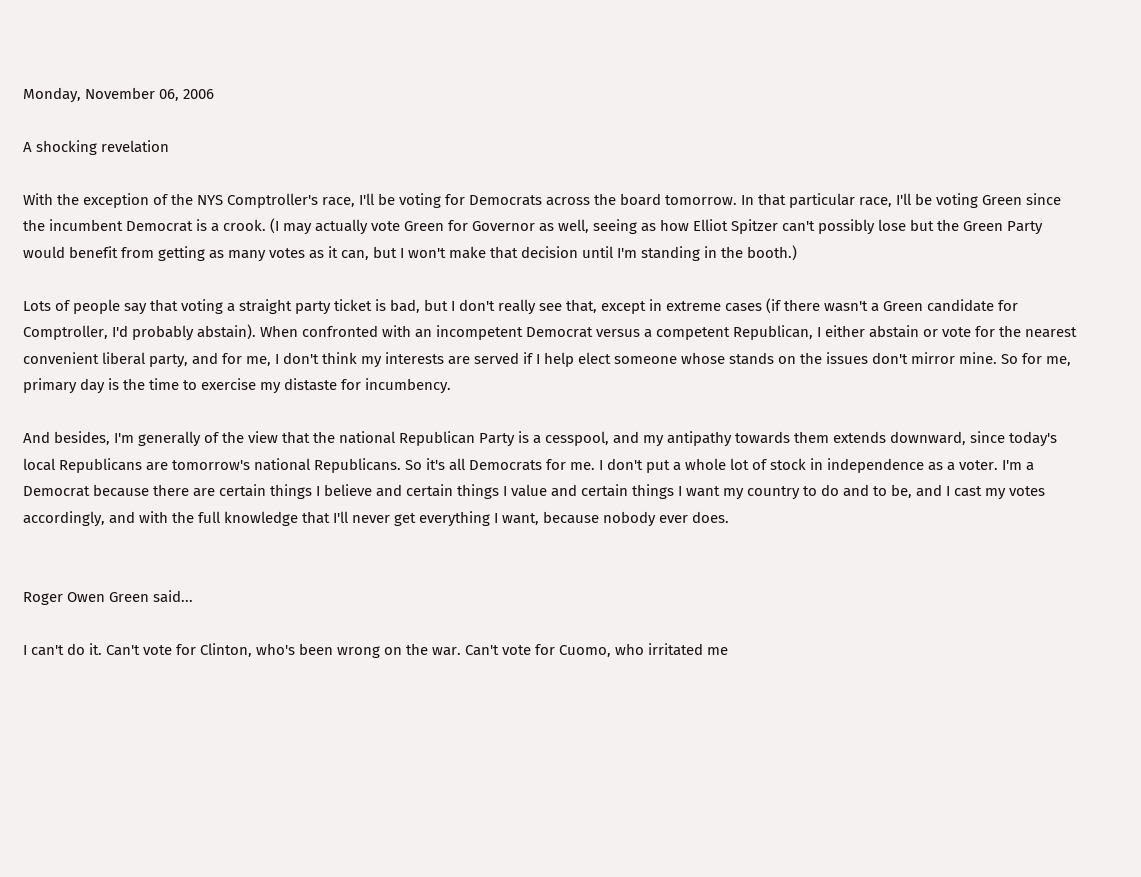Monday, November 06, 2006

A shocking revelation

With the exception of the NYS Comptroller's race, I'll be voting for Democrats across the board tomorrow. In that particular race, I'll be voting Green since the incumbent Democrat is a crook. (I may actually vote Green for Governor as well, seeing as how Elliot Spitzer can't possibly lose but the Green Party would benefit from getting as many votes as it can, but I won't make that decision until I'm standing in the booth.)

Lots of people say that voting a straight party ticket is bad, but I don't really see that, except in extreme cases (if there wasn't a Green candidate for Comptroller, I'd probably abstain). When confronted with an incompetent Democrat versus a competent Republican, I either abstain or vote for the nearest convenient liberal party, and for me, I don't think my interests are served if I help elect someone whose stands on the issues don't mirror mine. So for me, primary day is the time to exercise my distaste for incumbency.

And besides, I'm generally of the view that the national Republican Party is a cesspool, and my antipathy towards them extends downward, since today's local Republicans are tomorrow's national Republicans. So it's all Democrats for me. I don't put a whole lot of stock in independence as a voter. I'm a Democrat because there are certain things I believe and certain things I value and certain things I want my country to do and to be, and I cast my votes accordingly, and with the full knowledge that I'll never get everything I want, because nobody ever does.


Roger Owen Green said...

I can't do it. Can't vote for Clinton, who's been wrong on the war. Can't vote for Cuomo, who irritated me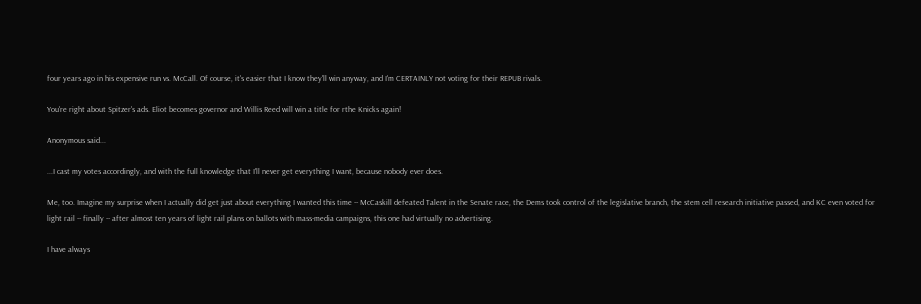four years ago in his expensive run vs. McCall. Of course, it's easier that I know they'll win anyway, and I'm CERTAINLY not voting for their REPUB rivals.

You're right about Spitzer's ads. Eliot becomes governor and Willis Reed will win a title for rthe Knicks again!

Anonymous said...

...I cast my votes accordingly, and with the full knowledge that I'll never get everything I want, because nobody ever does.

Me, too. Imagine my surprise when I actually did get just about everything I wanted this time -- McCaskill defeated Talent in the Senate race, the Dems took control of the legislative branch, the stem cell research initiative passed, and KC even voted for light rail -- finally -- after almost ten years of light rail plans on ballots with mass-media campaigns, this one had virtually no advertising.

I have always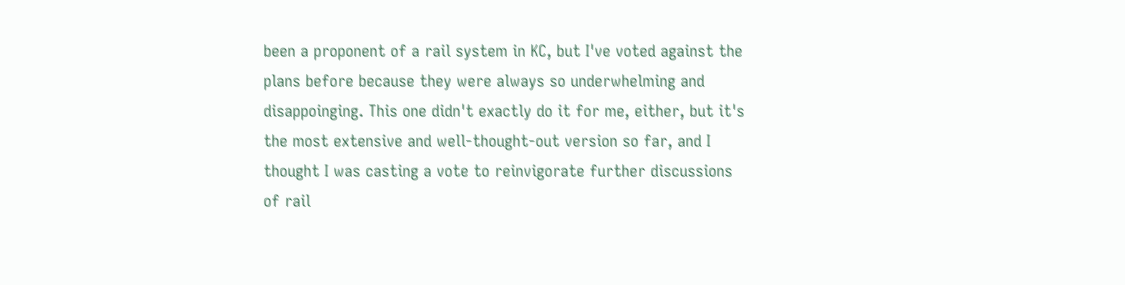been a proponent of a rail system in KC, but I've voted against the plans before because they were always so underwhelming and disappoinging. This one didn't exactly do it for me, either, but it's the most extensive and well-thought-out version so far, and I thought I was casting a vote to reinvigorate further discussions of rail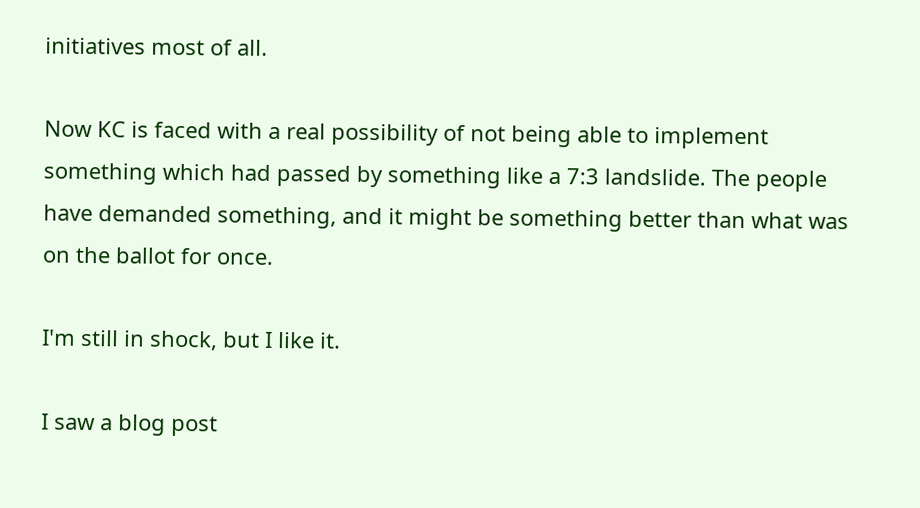initiatives most of all.

Now KC is faced with a real possibility of not being able to implement something which had passed by something like a 7:3 landslide. The people have demanded something, and it might be something better than what was on the ballot for once.

I'm still in shock, but I like it.

I saw a blog post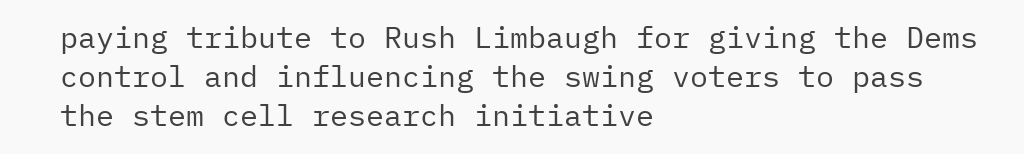paying tribute to Rush Limbaugh for giving the Dems control and influencing the swing voters to pass the stem cell research initiative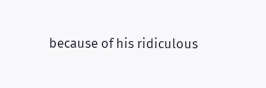because of his ridiculous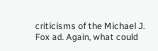criticisms of the Michael J. Fox ad. Again, what could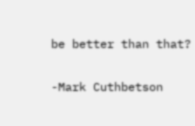be better than that?

-Mark Cuthbetson